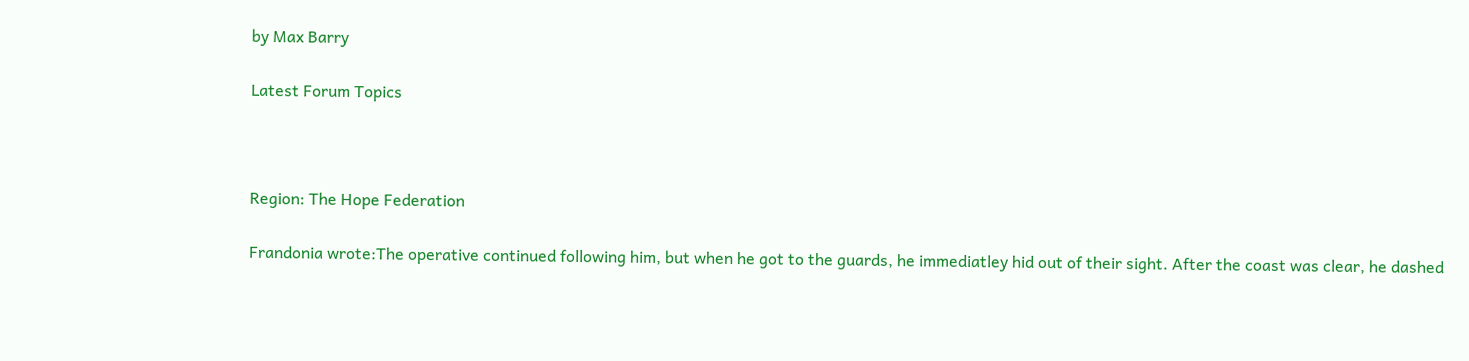by Max Barry

Latest Forum Topics



Region: The Hope Federation

Frandonia wrote:The operative continued following him, but when he got to the guards, he immediatley hid out of their sight. After the coast was clear, he dashed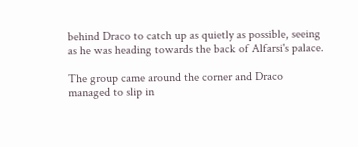behind Draco to catch up as quietly as possible, seeing as he was heading towards the back of Alfarsi's palace.

The group came around the corner and Draco managed to slip in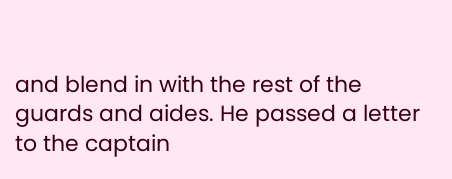and blend in with the rest of the guards and aides. He passed a letter to the captain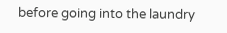before going into the laundry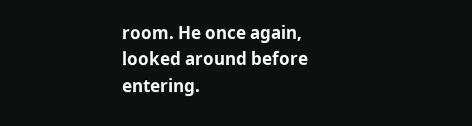room. He once again, looked around before entering.